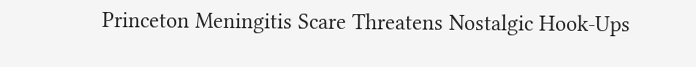Princeton Meningitis Scare Threatens Nostalgic Hook-Ups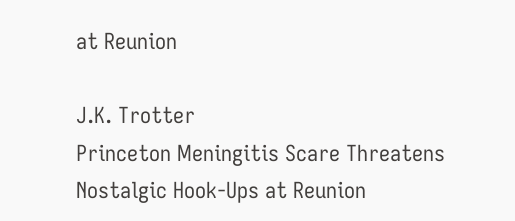at Reunion

J.K. Trotter
Princeton Meningitis Scare Threatens Nostalgic Hook-Ups at Reunion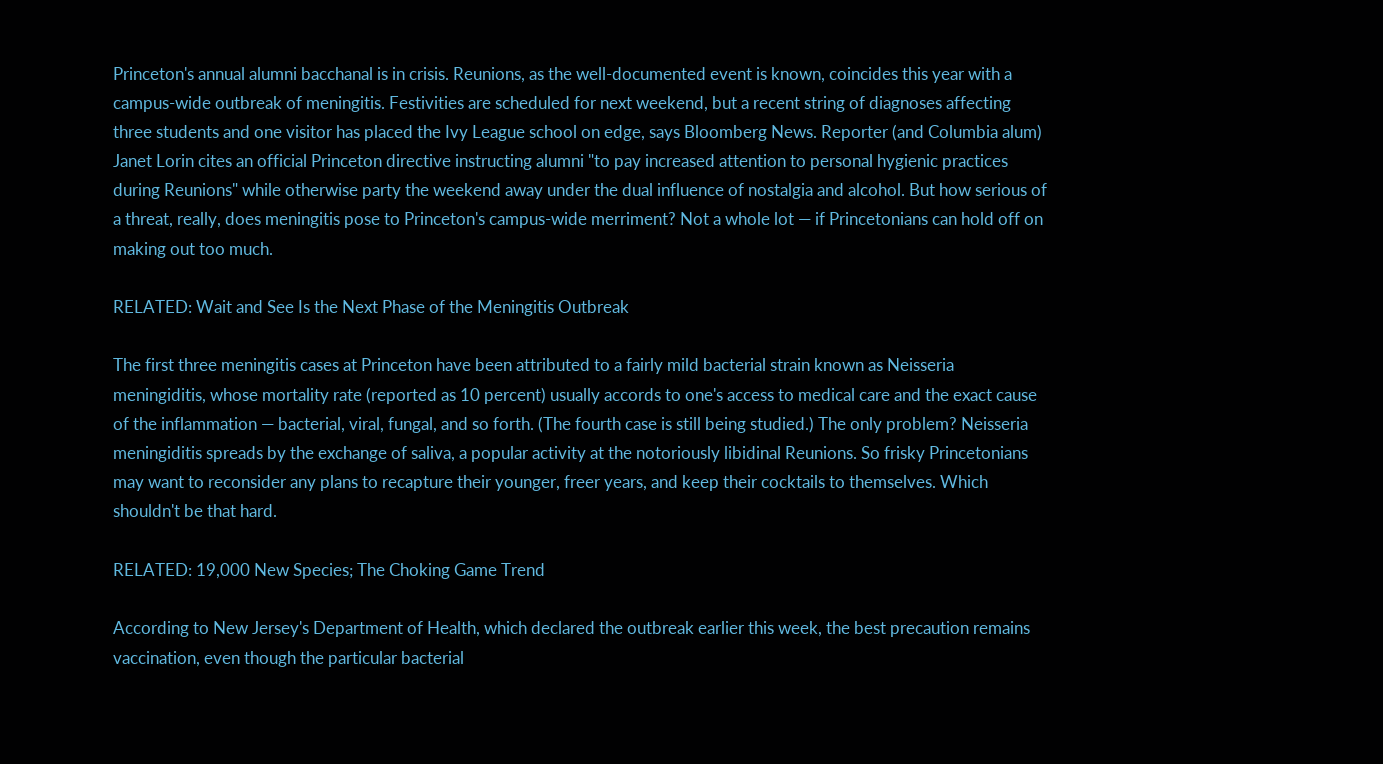Princeton's annual alumni bacchanal is in crisis. Reunions, as the well-documented event is known, coincides this year with a campus-wide outbreak of meningitis. Festivities are scheduled for next weekend, but a recent string of diagnoses affecting three students and one visitor has placed the Ivy League school on edge, says Bloomberg News. Reporter (and Columbia alum) Janet Lorin cites an official Princeton directive instructing alumni "to pay increased attention to personal hygienic practices during Reunions" while otherwise party the weekend away under the dual influence of nostalgia and alcohol. But how serious of a threat, really, does meningitis pose to Princeton's campus-wide merriment? Not a whole lot — if Princetonians can hold off on making out too much.

RELATED: Wait and See Is the Next Phase of the Meningitis Outbreak

The first three meningitis cases at Princeton have been attributed to a fairly mild bacterial strain known as Neisseria meningiditis, whose mortality rate (reported as 10 percent) usually accords to one's access to medical care and the exact cause of the inflammation — bacterial, viral, fungal, and so forth. (The fourth case is still being studied.) The only problem? Neisseria meningiditis spreads by the exchange of saliva, a popular activity at the notoriously libidinal Reunions. So frisky Princetonians may want to reconsider any plans to recapture their younger, freer years, and keep their cocktails to themselves. Which shouldn't be that hard.

RELATED: 19,000 New Species; The Choking Game Trend

According to New Jersey's Department of Health, which declared the outbreak earlier this week, the best precaution remains vaccination, even though the particular bacterial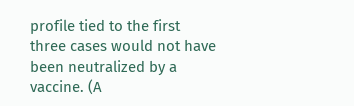profile tied to the first three cases would not have been neutralized by a vaccine. (A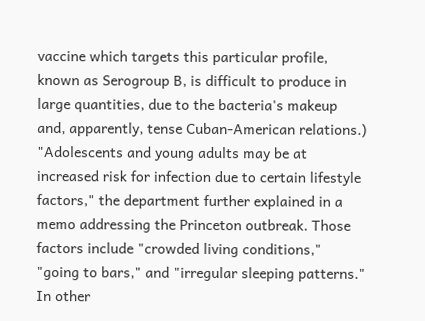vaccine which targets this particular profile, known as Serogroup B, is difficult to produce in large quantities, due to the bacteria's makeup and, apparently, tense Cuban-American relations.) "Adolescents and young adults may be at increased risk for infection due to certain lifestyle factors," the department further explained in a memo addressing the Princeton outbreak. Those factors include "crowded living conditions," "going to bars," and "irregular sleeping patterns." In other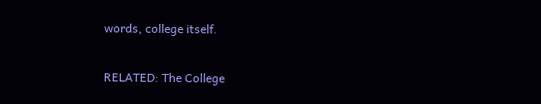words, college itself.

RELATED: The College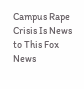Campus Rape Crisis Is News to This Fox News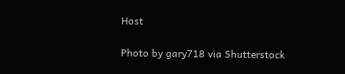Host

Photo by gary718 via Shutterstock